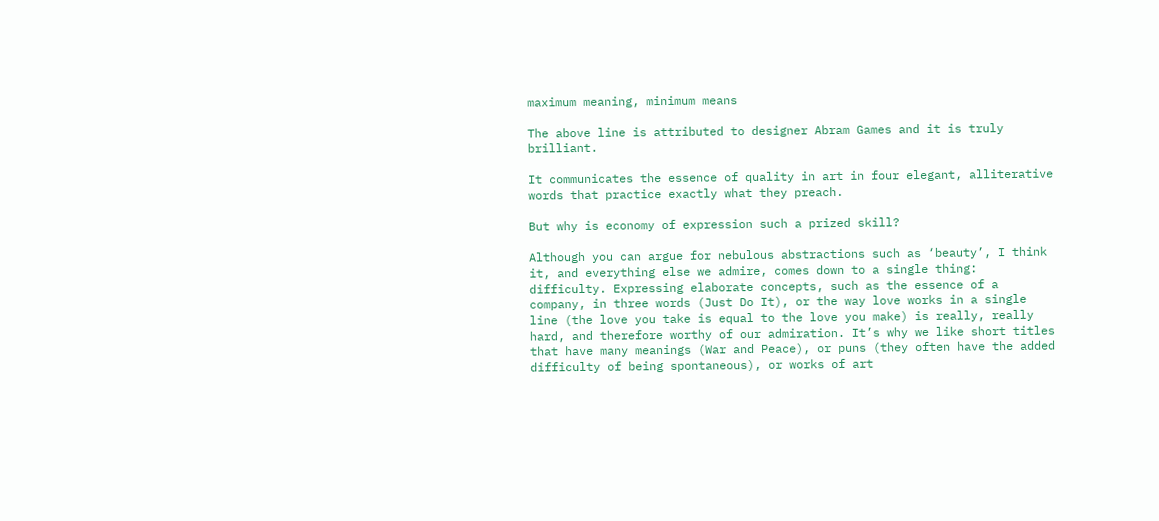maximum meaning, minimum means

The above line is attributed to designer Abram Games and it is truly brilliant.

It communicates the essence of quality in art in four elegant, alliterative words that practice exactly what they preach.

But why is economy of expression such a prized skill?

Although you can argue for nebulous abstractions such as ‘beauty’, I think it, and everything else we admire, comes down to a single thing: difficulty. Expressing elaborate concepts, such as the essence of a company, in three words (Just Do It), or the way love works in a single line (the love you take is equal to the love you make) is really, really hard, and therefore worthy of our admiration. It’s why we like short titles that have many meanings (War and Peace), or puns (they often have the added difficulty of being spontaneous), or works of art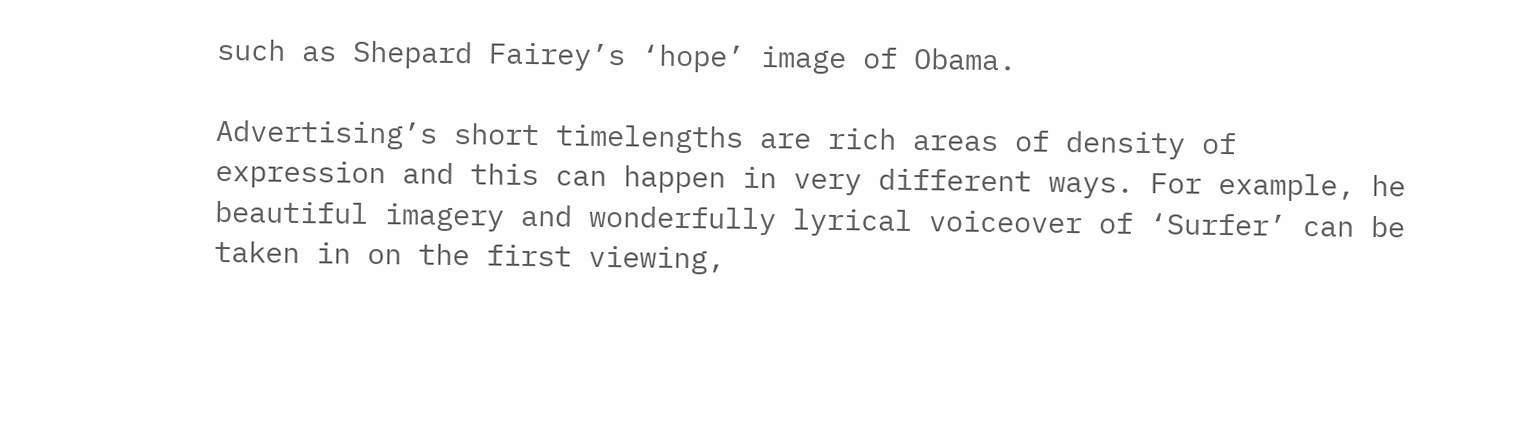such as Shepard Fairey’s ‘hope’ image of Obama.

Advertising’s short timelengths are rich areas of density of expression and this can happen in very different ways. For example, he beautiful imagery and wonderfully lyrical voiceover of ‘Surfer’ can be taken in on the first viewing,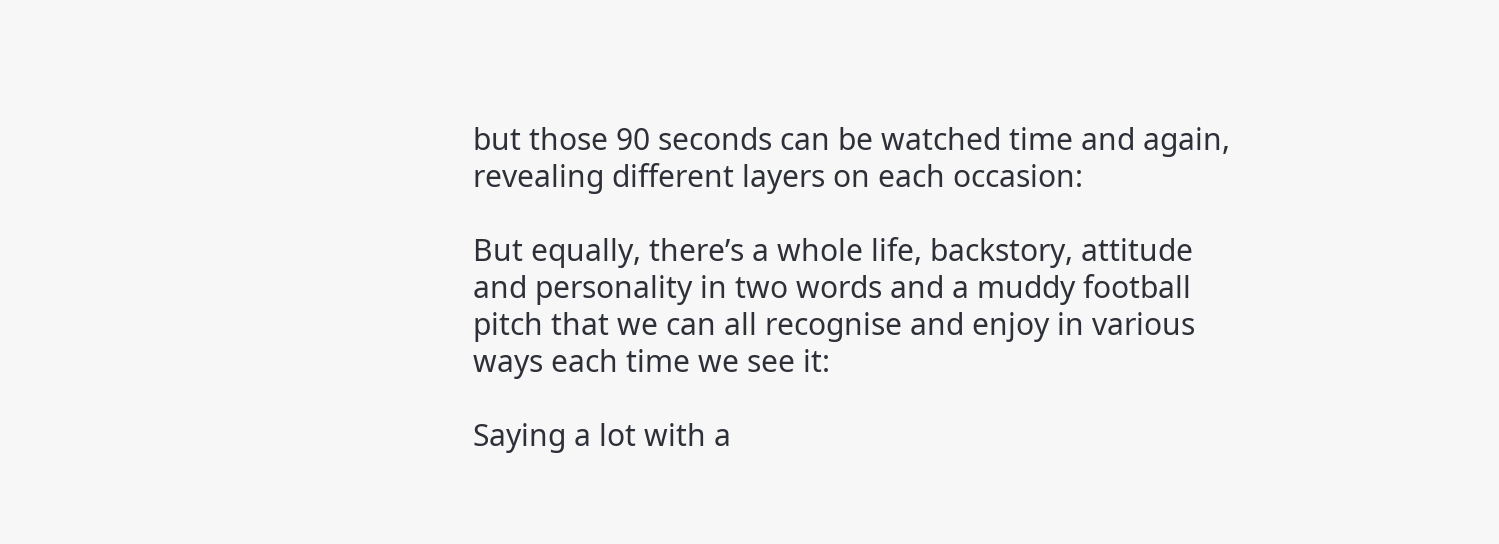but those 90 seconds can be watched time and again, revealing different layers on each occasion:

But equally, there’s a whole life, backstory, attitude and personality in two words and a muddy football pitch that we can all recognise and enjoy in various ways each time we see it:

Saying a lot with a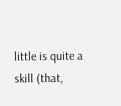little is quite a skill (that,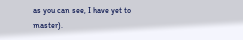as you can see, I have yet to master).